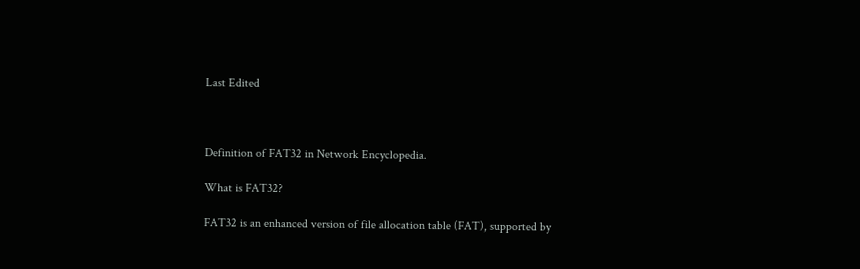Last Edited



Definition of FAT32 in Network Encyclopedia.

What is FAT32?

FAT32 is an enhanced version of file allocation table (FAT), supported by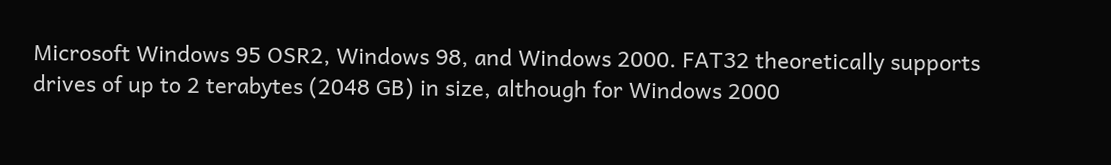Microsoft Windows 95 OSR2, Windows 98, and Windows 2000. FAT32 theoretically supports drives of up to 2 terabytes (2048 GB) in size, although for Windows 2000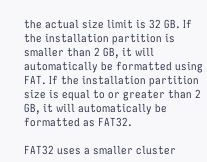the actual size limit is 32 GB. If the installation partition is smaller than 2 GB, it will automatically be formatted using FAT. If the installation partition size is equal to or greater than 2 GB, it will automatically be formatted as FAT32.

FAT32 uses a smaller cluster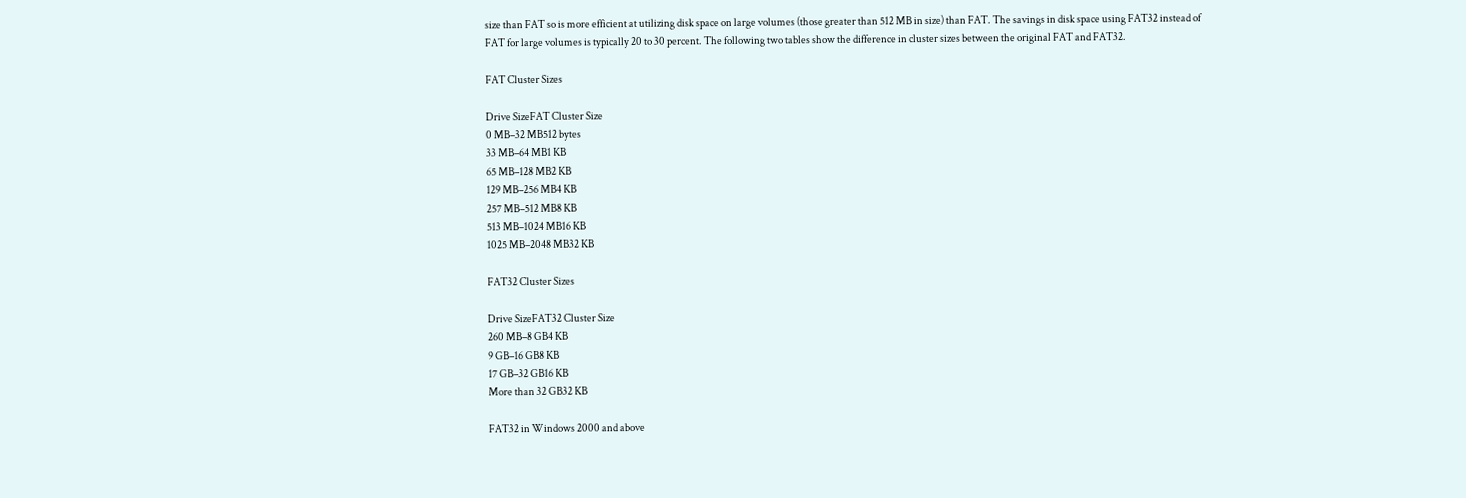size than FAT so is more efficient at utilizing disk space on large volumes (those greater than 512 MB in size) than FAT. The savings in disk space using FAT32 instead of FAT for large volumes is typically 20 to 30 percent. The following two tables show the difference in cluster sizes between the original FAT and FAT32.

FAT Cluster Sizes

Drive SizeFAT Cluster Size
0 MB–32 MB512 bytes
33 MB–64 MB1 KB
65 MB–128 MB2 KB
129 MB–256 MB4 KB
257 MB–512 MB8 KB
513 MB–1024 MB16 KB
1025 MB–2048 MB32 KB

FAT32 Cluster Sizes

Drive SizeFAT32 Cluster Size
260 MB–8 GB4 KB
9 GB–16 GB8 KB
17 GB–32 GB16 KB
More than 32 GB32 KB

FAT32 in Windows 2000 and above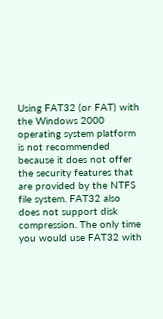Using FAT32 (or FAT) with the Windows 2000 operating system platform is not recommended because it does not offer the security features that are provided by the NTFS file system. FAT32 also does not support disk compression. The only time you would use FAT32 with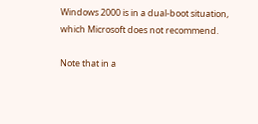Windows 2000 is in a dual-boot situation, which Microsoft does not recommend.

Note that in a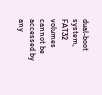dual-boot system, FAT32 volumes cannot be accessed by any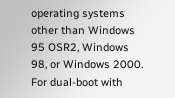operating systems other than Windows 95 OSR2, Windows 98, or Windows 2000. For dual-boot with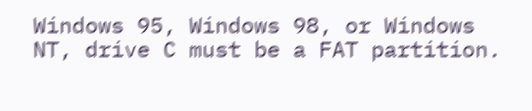Windows 95, Windows 98, or Windows NT, drive C must be a FAT partition.